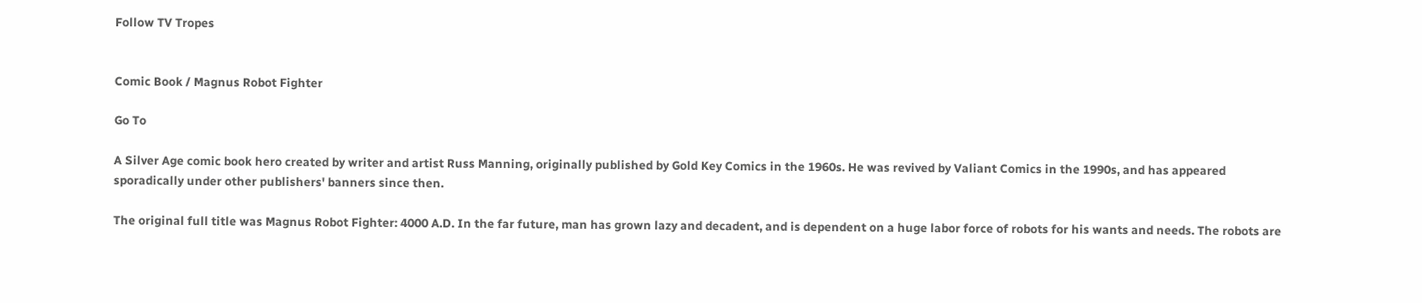Follow TV Tropes


Comic Book / Magnus Robot Fighter

Go To

A Silver Age comic book hero created by writer and artist Russ Manning, originally published by Gold Key Comics in the 1960s. He was revived by Valiant Comics in the 1990s, and has appeared sporadically under other publishers' banners since then.

The original full title was Magnus Robot Fighter: 4000 A.D. In the far future, man has grown lazy and decadent, and is dependent on a huge labor force of robots for his wants and needs. The robots are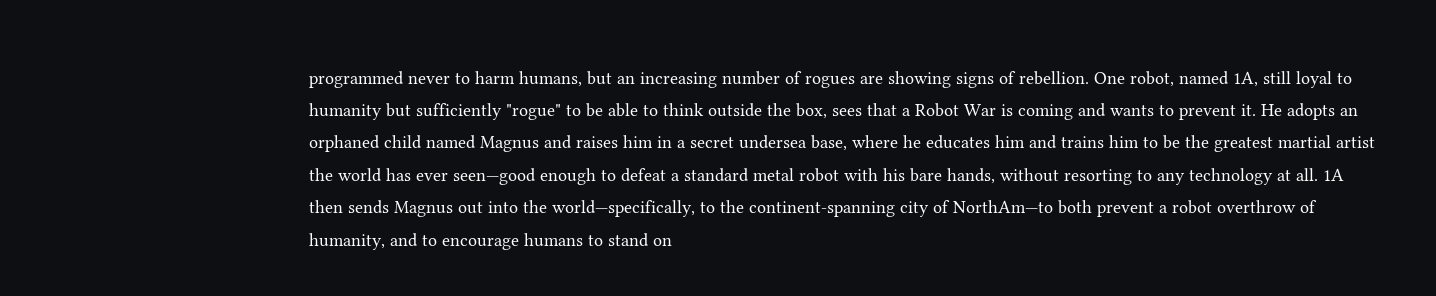programmed never to harm humans, but an increasing number of rogues are showing signs of rebellion. One robot, named 1A, still loyal to humanity but sufficiently "rogue" to be able to think outside the box, sees that a Robot War is coming and wants to prevent it. He adopts an orphaned child named Magnus and raises him in a secret undersea base, where he educates him and trains him to be the greatest martial artist the world has ever seen—good enough to defeat a standard metal robot with his bare hands, without resorting to any technology at all. 1A then sends Magnus out into the world—specifically, to the continent-spanning city of NorthAm—to both prevent a robot overthrow of humanity, and to encourage humans to stand on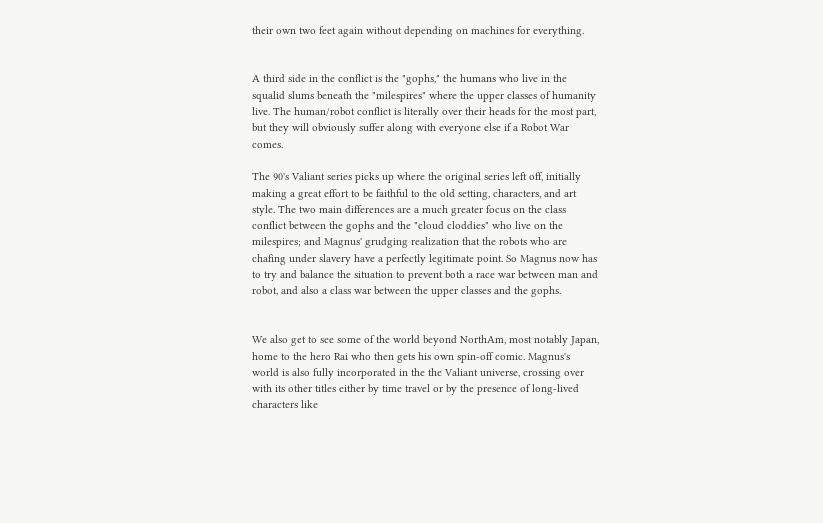their own two feet again without depending on machines for everything.


A third side in the conflict is the "gophs," the humans who live in the squalid slums beneath the "milespires" where the upper classes of humanity live. The human/robot conflict is literally over their heads for the most part, but they will obviously suffer along with everyone else if a Robot War comes.

The 90's Valiant series picks up where the original series left off, initially making a great effort to be faithful to the old setting, characters, and art style. The two main differences are a much greater focus on the class conflict between the gophs and the "cloud cloddies" who live on the milespires; and Magnus' grudging realization that the robots who are chafing under slavery have a perfectly legitimate point. So Magnus now has to try and balance the situation to prevent both a race war between man and robot, and also a class war between the upper classes and the gophs.


We also get to see some of the world beyond NorthAm, most notably Japan, home to the hero Rai who then gets his own spin-off comic. Magnus's world is also fully incorporated in the the Valiant universe, crossing over with its other titles either by time travel or by the presence of long-lived characters like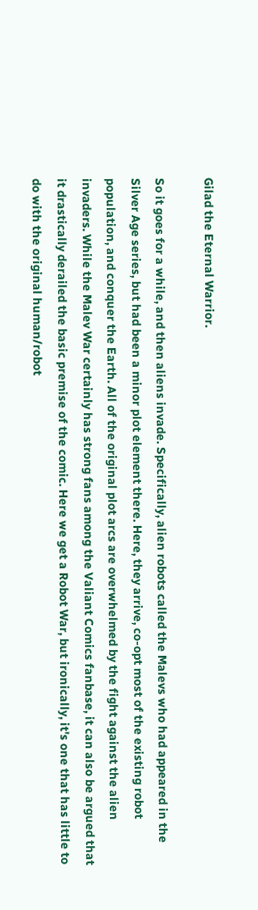Gilad the Eternal Warrior.

So it goes for a while, and then aliens invade. Specifically, alien robots called the Malevs who had appeared in the Silver Age series, but had been a minor plot element there. Here, they arrive, co-opt most of the existing robot population, and conquer the Earth. All of the original plot arcs are overwhelmed by the fight against the alien invaders. While the Malev War certainly has strong fans among the Valiant Comics fanbase, it can also be argued that it drastically derailed the basic premise of the comic. Here we get a Robot War, but ironically, it's one that has little to do with the original human/robot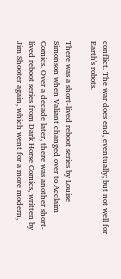conflict. The war does end, eventually; but not well for Earth's robots.

There was a short-lived reboot series by Louise Simonson when Valiant changed over to Acclaim Comics. Over a decade later, there was another short-lived reboot series from Dark Horse Comics, written by Jim Shooter again, which went for a more modern,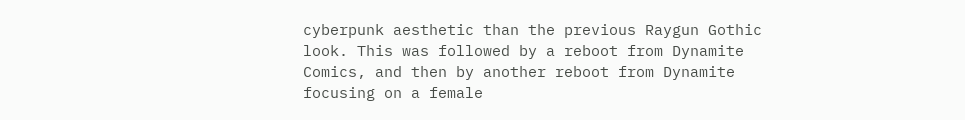cyberpunk aesthetic than the previous Raygun Gothic look. This was followed by a reboot from Dynamite Comics, and then by another reboot from Dynamite focusing on a female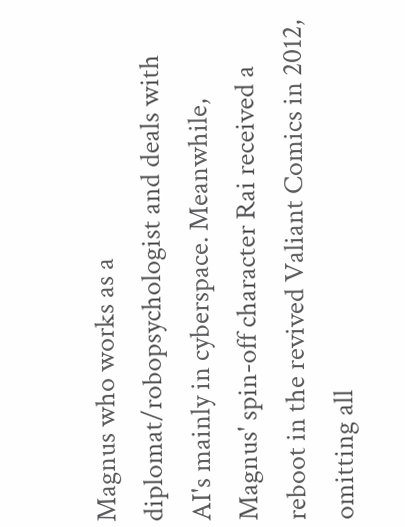Magnus who works as a diplomat/robopsychologist and deals with AI's mainly in cyberspace. Meanwhile, Magnus' spin-off character Rai received a reboot in the revived Valiant Comics in 2012, omitting all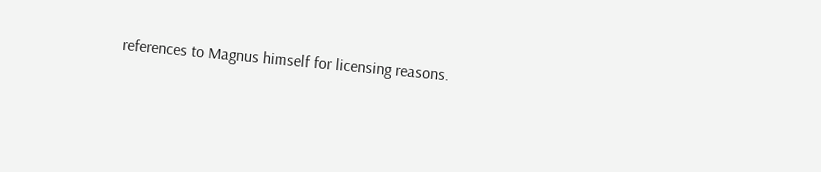references to Magnus himself for licensing reasons.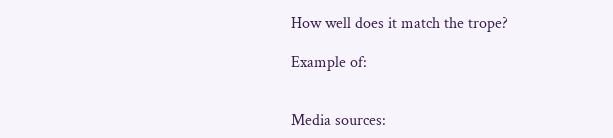How well does it match the trope?

Example of:


Media sources: